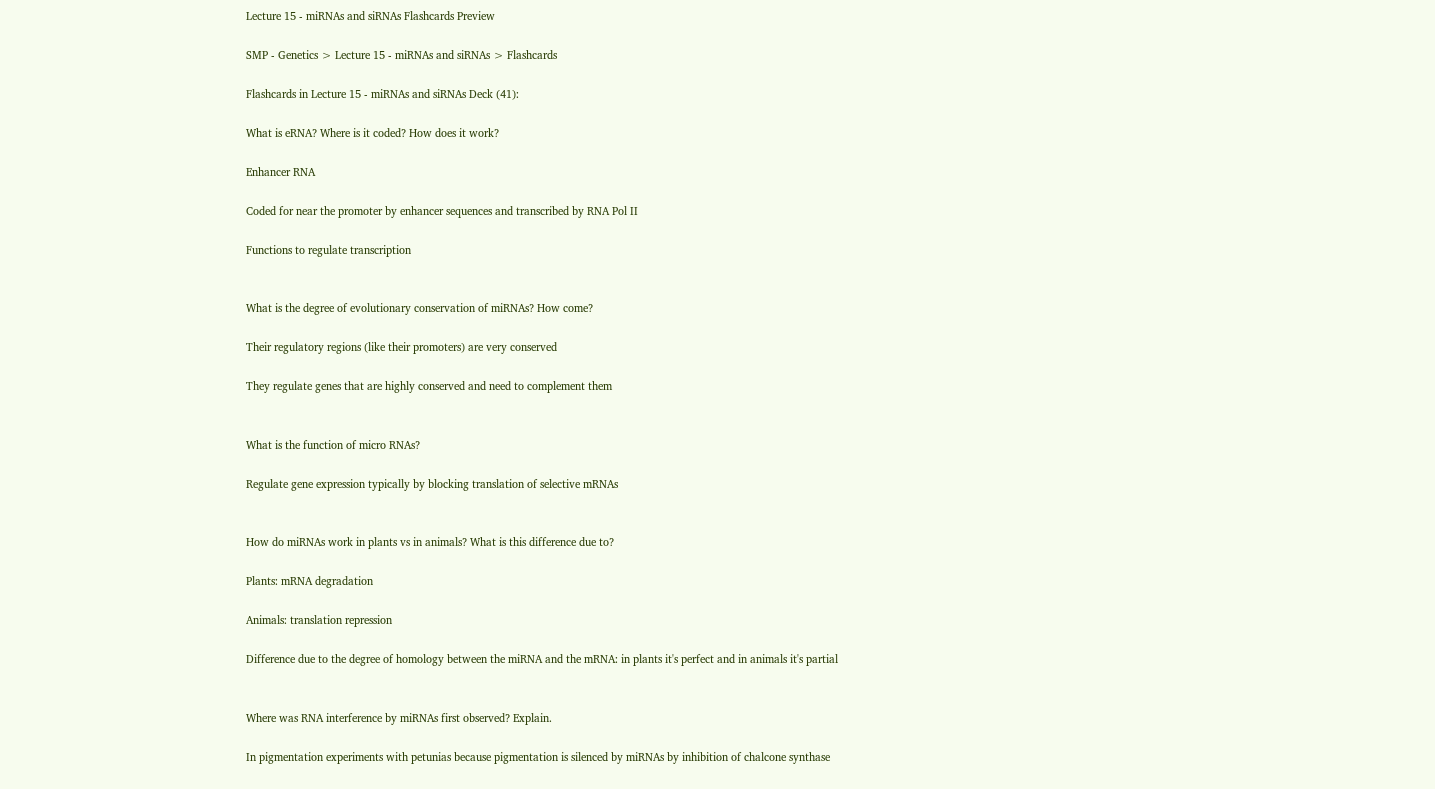Lecture 15 - miRNAs and siRNAs Flashcards Preview

SMP - Genetics > Lecture 15 - miRNAs and siRNAs > Flashcards

Flashcards in Lecture 15 - miRNAs and siRNAs Deck (41):

What is eRNA? Where is it coded? How does it work?

Enhancer RNA

Coded for near the promoter by enhancer sequences and transcribed by RNA Pol II

Functions to regulate transcription


What is the degree of evolutionary conservation of miRNAs? How come?

Their regulatory regions (like their promoters) are very conserved

They regulate genes that are highly conserved and need to complement them


What is the function of micro RNAs?

Regulate gene expression typically by blocking translation of selective mRNAs


How do miRNAs work in plants vs in animals? What is this difference due to?

Plants: mRNA degradation

Animals: translation repression

Difference due to the degree of homology between the miRNA and the mRNA: in plants it's perfect and in animals it's partial


Where was RNA interference by miRNAs first observed? Explain.

In pigmentation experiments with petunias because pigmentation is silenced by miRNAs by inhibition of chalcone synthase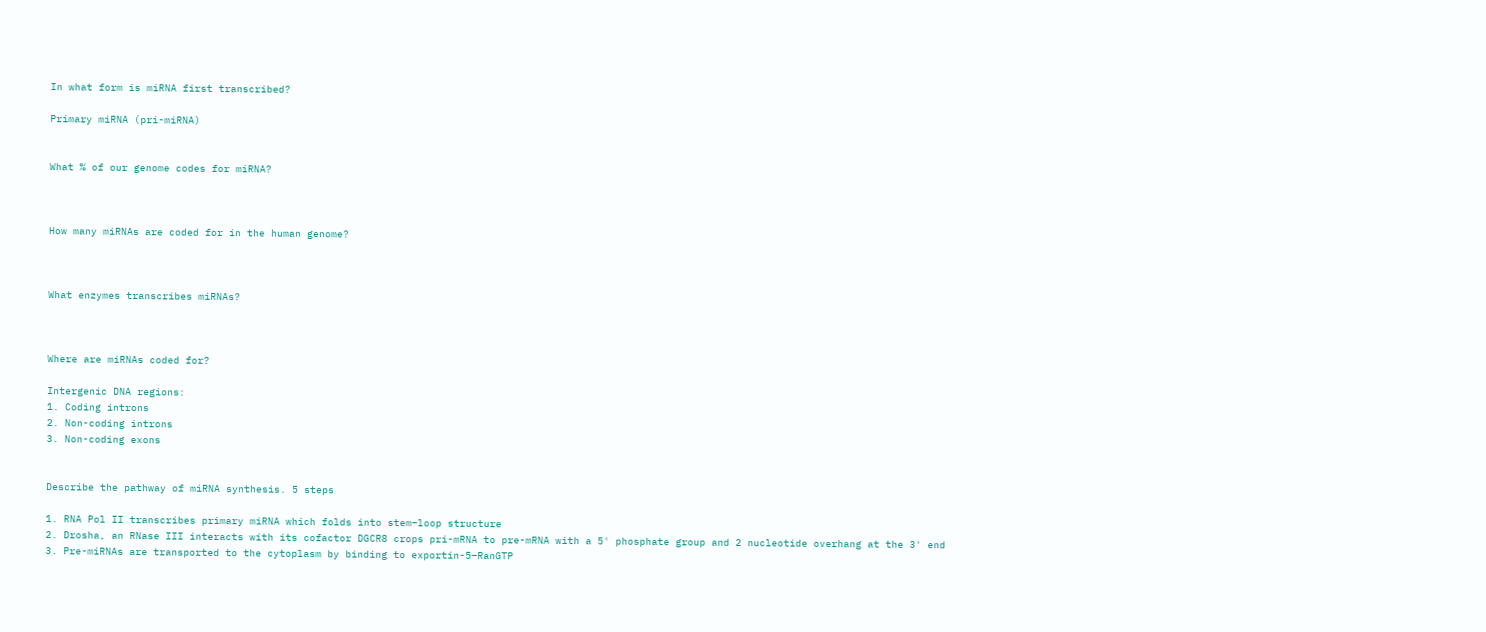In what form is miRNA first transcribed?

Primary miRNA (pri-miRNA)


What % of our genome codes for miRNA?



How many miRNAs are coded for in the human genome?



What enzymes transcribes miRNAs?



Where are miRNAs coded for?

Intergenic DNA regions:
1. Coding introns
2. Non-coding introns
3. Non-coding exons


Describe the pathway of miRNA synthesis. 5 steps

1. RNA Pol II transcribes primary miRNA which folds into stem–loop structure
2. Drosha, an RNase III interacts with its cofactor DGCR8 crops pri-mRNA to pre-mRNA with a 5' phosphate group and 2 nucleotide overhang at the 3' end
3. Pre-miRNAs are transported to the cytoplasm by binding to exportin-5–RanGTP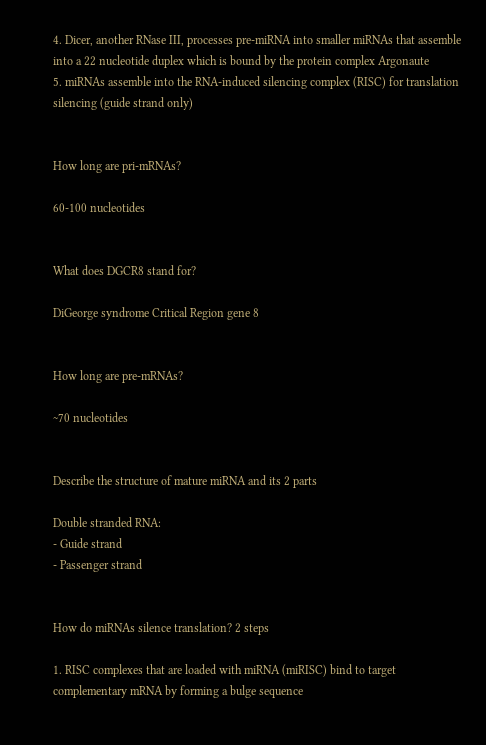4. Dicer, another RNase III, processes pre-miRNA into smaller miRNAs that assemble into a 22 nucleotide duplex which is bound by the protein complex Argonaute
5. miRNAs assemble into the RNA-induced silencing complex (RISC) for translation silencing (guide strand only)


How long are pri-mRNAs?

60-100 nucleotides


What does DGCR8 stand for?

DiGeorge syndrome Critical Region gene 8


How long are pre-mRNAs?

~70 nucleotides


Describe the structure of mature miRNA and its 2 parts

Double stranded RNA:
- Guide strand
- Passenger strand


How do miRNAs silence translation? 2 steps

1. RISC complexes that are loaded with miRNA (miRISC) bind to target complementary mRNA by forming a bulge sequence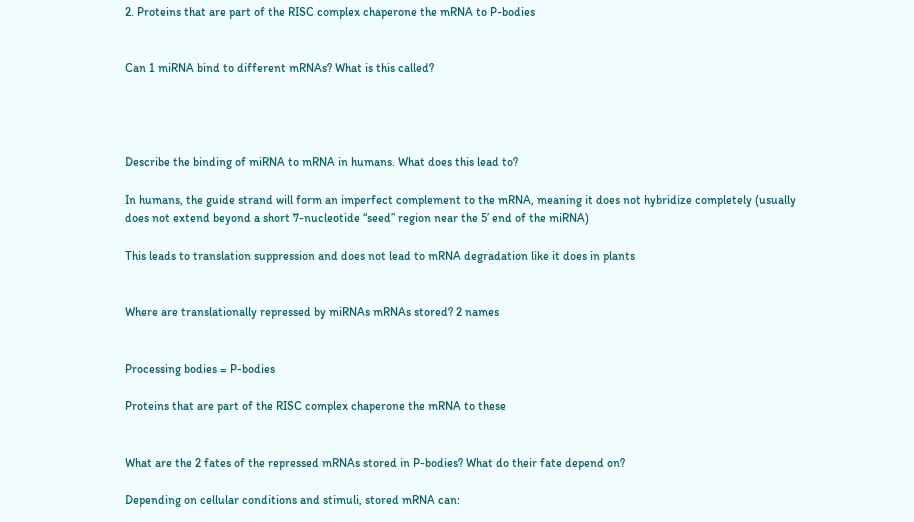2. Proteins that are part of the RISC complex chaperone the mRNA to P-bodies


Can 1 miRNA bind to different mRNAs? What is this called?




Describe the binding of miRNA to mRNA in humans. What does this lead to?

In humans, the guide strand will form an imperfect complement to the mRNA, meaning it does not hybridize completely (usually does not extend beyond a short 7-nucleotide “seed” region near the 5’ end of the miRNA)

This leads to translation suppression and does not lead to mRNA degradation like it does in plants


Where are translationally repressed by miRNAs mRNAs stored? 2 names


Processing bodies = P-bodies

Proteins that are part of the RISC complex chaperone the mRNA to these


What are the 2 fates of the repressed mRNAs stored in P-bodies? What do their fate depend on?

Depending on cellular conditions and stimuli, stored mRNA can: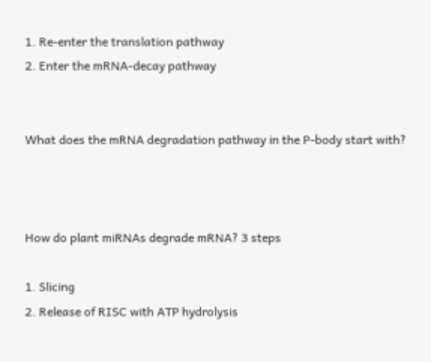1. Re-enter the translation pathway
2. Enter the mRNA-decay pathway


What does the mRNA degradation pathway in the P-body start with?



How do plant miRNAs degrade mRNA? 3 steps

1. Slicing
2. Release of RISC with ATP hydrolysis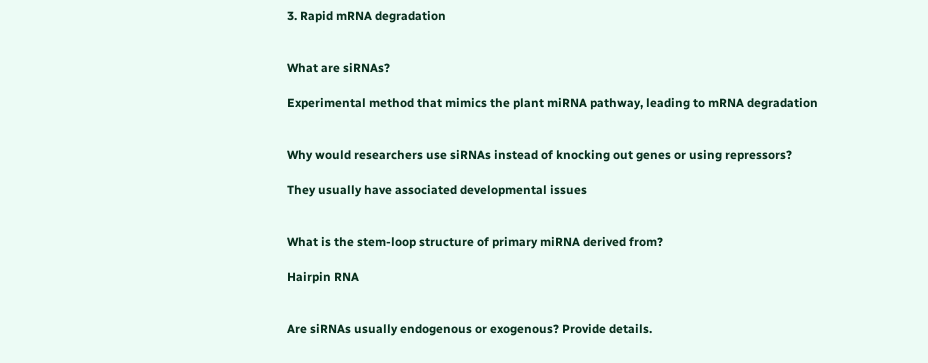3. Rapid mRNA degradation


What are siRNAs?

Experimental method that mimics the plant miRNA pathway, leading to mRNA degradation


Why would researchers use siRNAs instead of knocking out genes or using repressors?

They usually have associated developmental issues


What is the stem-loop structure of primary miRNA derived from?

Hairpin RNA


Are siRNAs usually endogenous or exogenous? Provide details.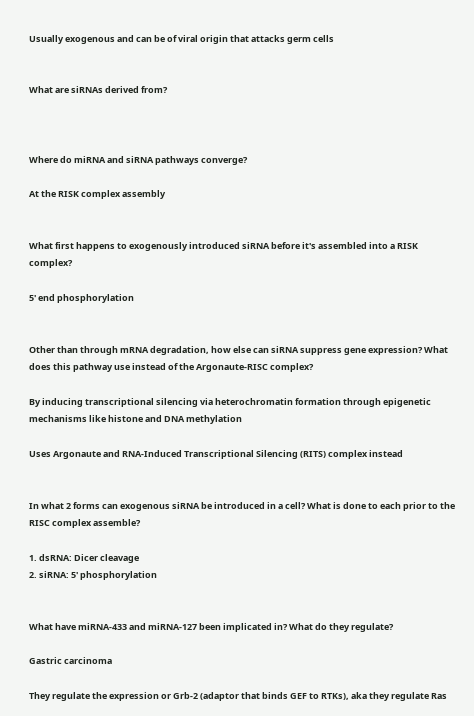Usually exogenous and can be of viral origin that attacks germ cells


What are siRNAs derived from?



Where do miRNA and siRNA pathways converge?

At the RISK complex assembly


What first happens to exogenously introduced siRNA before it's assembled into a RISK complex?

5' end phosphorylation


Other than through mRNA degradation, how else can siRNA suppress gene expression? What does this pathway use instead of the Argonaute-RISC complex?

By inducing transcriptional silencing via heterochromatin formation through epigenetic mechanisms like histone and DNA methylation

Uses Argonaute and RNA-Induced Transcriptional Silencing (RITS) complex instead


In what 2 forms can exogenous siRNA be introduced in a cell? What is done to each prior to the RISC complex assemble?

1. dsRNA: Dicer cleavage
2. siRNA: 5' phosphorylation


What have miRNA-433 and miRNA-127 been implicated in? What do they regulate?

Gastric carcinoma

They regulate the expression or Grb-2 (adaptor that binds GEF to RTKs), aka they regulate Ras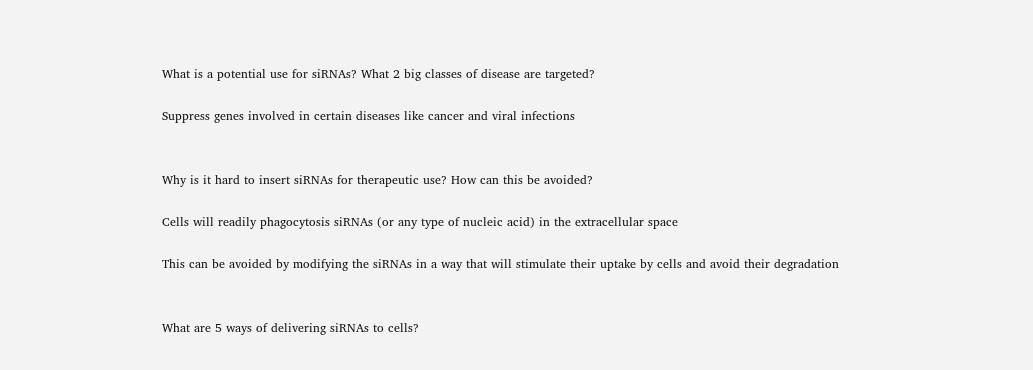What is a potential use for siRNAs? What 2 big classes of disease are targeted?

Suppress genes involved in certain diseases like cancer and viral infections


Why is it hard to insert siRNAs for therapeutic use? How can this be avoided?

Cells will readily phagocytosis siRNAs (or any type of nucleic acid) in the extracellular space

This can be avoided by modifying the siRNAs in a way that will stimulate their uptake by cells and avoid their degradation


What are 5 ways of delivering siRNAs to cells?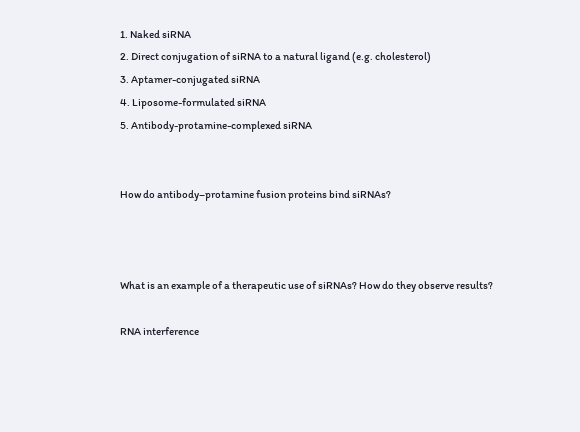1. Naked siRNA
2. Direct conjugation of siRNA to a natural ligand (e.g. cholesterol)
3. Aptamer-conjugated siRNA
4. Liposome-formulated siRNA
5. Antibody-protamine-complexed siRNA


How do antibody–protamine fusion proteins bind siRNAs?



What is an example of a therapeutic use of siRNAs? How do they observe results?

RNA interference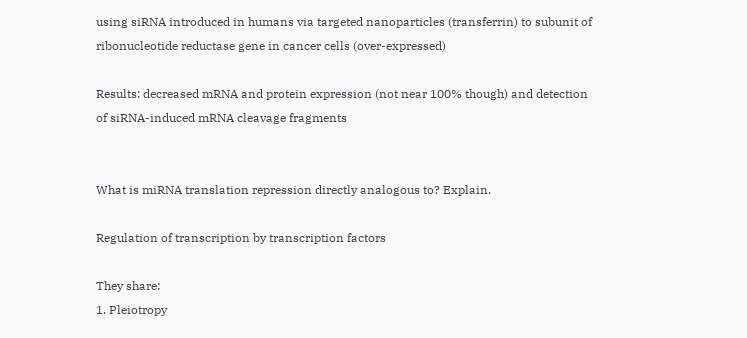using siRNA introduced in humans via targeted nanoparticles (transferrin) to subunit of ribonucleotide reductase gene in cancer cells (over-expressed)

Results: decreased mRNA and protein expression (not near 100% though) and detection of siRNA-induced mRNA cleavage fragments


What is miRNA translation repression directly analogous to? Explain.

Regulation of transcription by transcription factors

They share:
1. Pleiotropy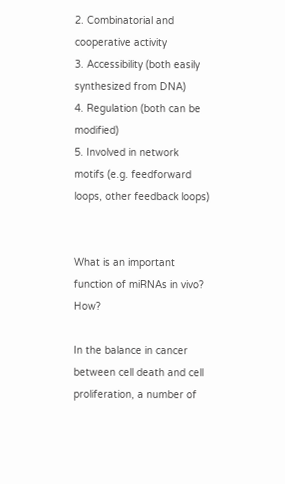2. Combinatorial and cooperative activity
3. Accessibility (both easily synthesized from DNA)
4. Regulation (both can be modified)
5. Involved in network motifs (e.g. feedforward loops, other feedback loops)


What is an important function of miRNAs in vivo? How?

In the balance in cancer between cell death and cell proliferation, a number of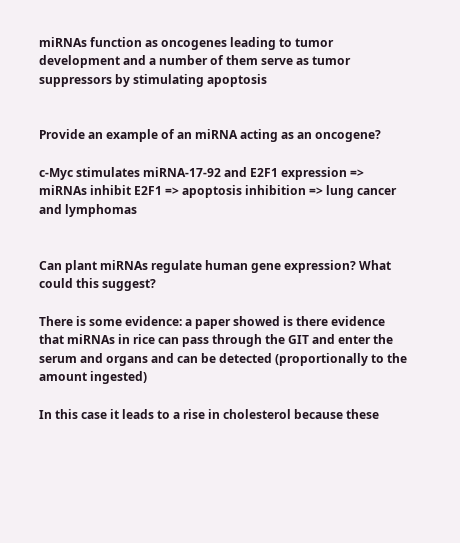miRNAs function as oncogenes leading to tumor development and a number of them serve as tumor suppressors by stimulating apoptosis


Provide an example of an miRNA acting as an oncogene?

c-Myc stimulates miRNA-17-92 and E2F1 expression => miRNAs inhibit E2F1 => apoptosis inhibition => lung cancer and lymphomas


Can plant miRNAs regulate human gene expression? What could this suggest?

There is some evidence: a paper showed is there evidence that miRNAs in rice can pass through the GIT and enter the serum and organs and can be detected (proportionally to the amount ingested)

In this case it leads to a rise in cholesterol because these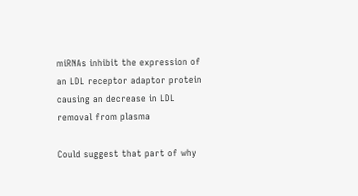miRNAs inhibit the expression of an LDL receptor adaptor protein causing an decrease in LDL removal from plasma

Could suggest that part of why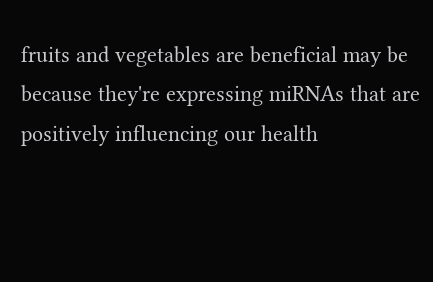fruits and vegetables are beneficial may be because they're expressing miRNAs that are positively influencing our health